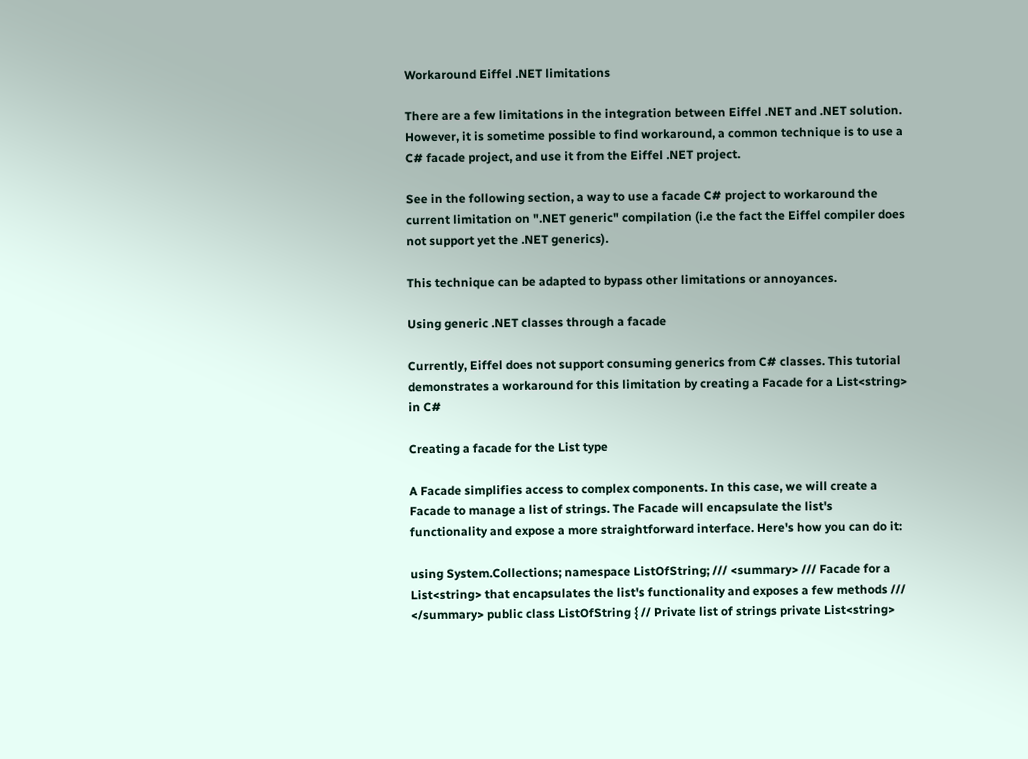Workaround Eiffel .NET limitations

There are a few limitations in the integration between Eiffel .NET and .NET solution. However, it is sometime possible to find workaround, a common technique is to use a C# facade project, and use it from the Eiffel .NET project.

See in the following section, a way to use a facade C# project to workaround the current limitation on ".NET generic" compilation (i.e the fact the Eiffel compiler does not support yet the .NET generics).

This technique can be adapted to bypass other limitations or annoyances.

Using generic .NET classes through a facade

Currently, Eiffel does not support consuming generics from C# classes. This tutorial demonstrates a workaround for this limitation by creating a Facade for a List<string> in C#

Creating a facade for the List type

A Facade simplifies access to complex components. In this case, we will create a Facade to manage a list of strings. The Facade will encapsulate the list's functionality and expose a more straightforward interface. Here's how you can do it:

using System.Collections; namespace ListOfString; /// <summary> /// Facade for a List<string> that encapsulates the list's functionality and exposes a few methods /// </summary> public class ListOfString { // Private list of strings private List<string>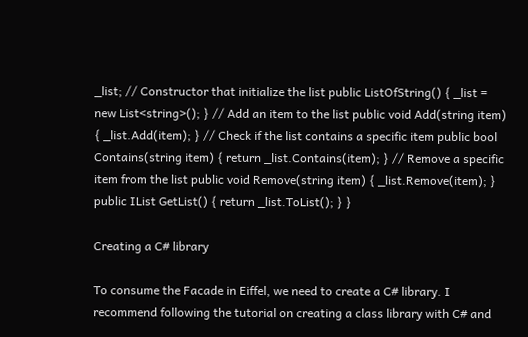_list; // Constructor that initialize the list public ListOfString() { _list = new List<string>(); } // Add an item to the list public void Add(string item) { _list.Add(item); } // Check if the list contains a specific item public bool Contains(string item) { return _list.Contains(item); } // Remove a specific item from the list public void Remove(string item) { _list.Remove(item); } public IList GetList() { return _list.ToList(); } }

Creating a C# library

To consume the Facade in Eiffel, we need to create a C# library. I recommend following the tutorial on creating a class library with C# and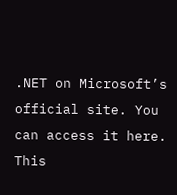.NET on Microsoft’s official site. You can access it here. This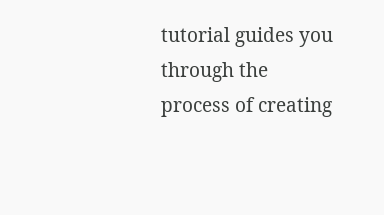tutorial guides you through the process of creating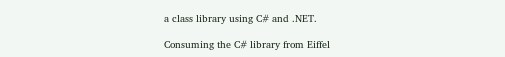a class library using C# and .NET.

Consuming the C# library from Eiffel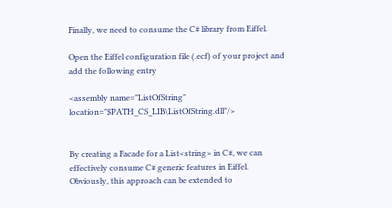Finally, we need to consume the C# library from Eiffel.

Open the Eiffel configuration file (.ecf) of your project and add the following entry

<assembly name="ListOfString" location="$PATH_CS_LIB\ListOfString.dll"/>


By creating a Facade for a List<string> in C#, we can effectively consume C# generic features in Eiffel. Obviously, this approach can be extended to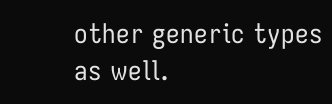other generic types as well.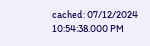cached: 07/12/2024 10:54:38.000 PM